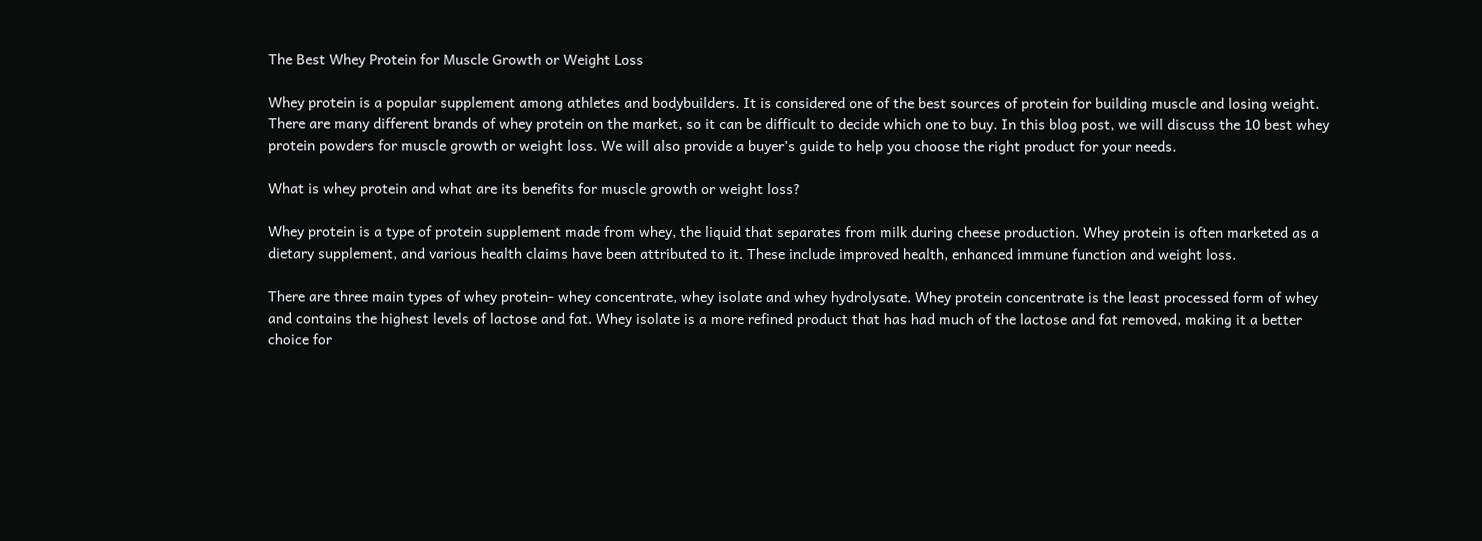The Best Whey Protein for Muscle Growth or Weight Loss

Whey protein is a popular supplement among athletes and bodybuilders. It is considered one of the best sources of protein for building muscle and losing weight. There are many different brands of whey protein on the market, so it can be difficult to decide which one to buy. In this blog post, we will discuss the 10 best whey protein powders for muscle growth or weight loss. We will also provide a buyer’s guide to help you choose the right product for your needs.

What is whey protein and what are its benefits for muscle growth or weight loss?

Whey protein is a type of protein supplement made from whey, the liquid that separates from milk during cheese production. Whey protein is often marketed as a dietary supplement, and various health claims have been attributed to it. These include improved health, enhanced immune function and weight loss.

There are three main types of whey protein- whey concentrate, whey isolate and whey hydrolysate. Whey protein concentrate is the least processed form of whey and contains the highest levels of lactose and fat. Whey isolate is a more refined product that has had much of the lactose and fat removed, making it a better choice for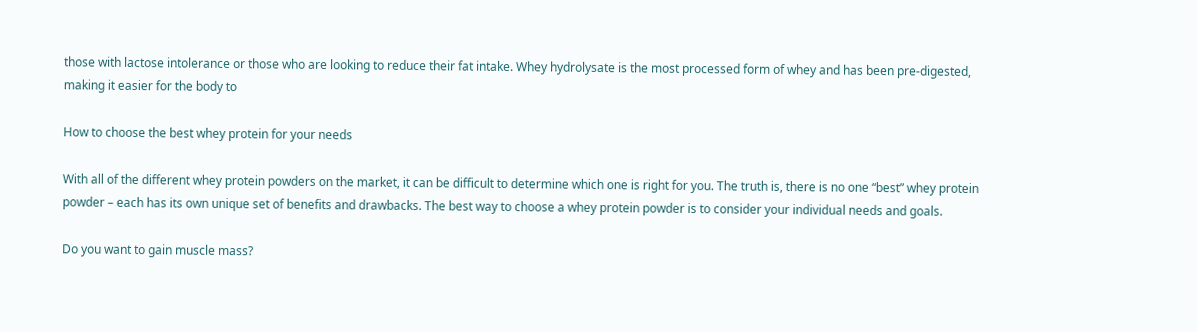those with lactose intolerance or those who are looking to reduce their fat intake. Whey hydrolysate is the most processed form of whey and has been pre-digested, making it easier for the body to

How to choose the best whey protein for your needs

With all of the different whey protein powders on the market, it can be difficult to determine which one is right for you. The truth is, there is no one “best” whey protein powder – each has its own unique set of benefits and drawbacks. The best way to choose a whey protein powder is to consider your individual needs and goals.

Do you want to gain muscle mass?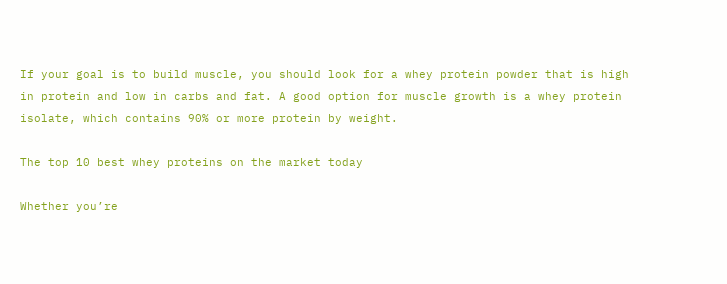If your goal is to build muscle, you should look for a whey protein powder that is high in protein and low in carbs and fat. A good option for muscle growth is a whey protein isolate, which contains 90% or more protein by weight.

The top 10 best whey proteins on the market today

Whether you’re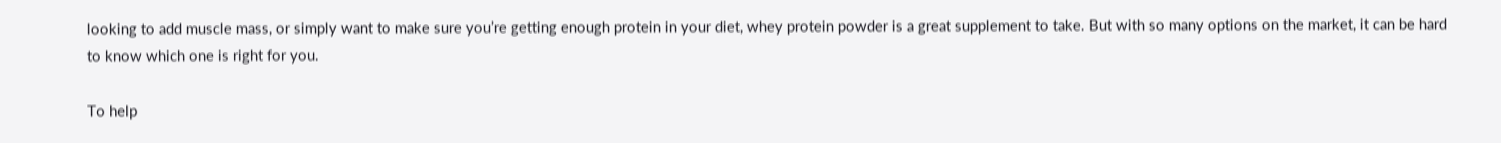looking to add muscle mass, or simply want to make sure you’re getting enough protein in your diet, whey protein powder is a great supplement to take. But with so many options on the market, it can be hard to know which one is right for you.

To help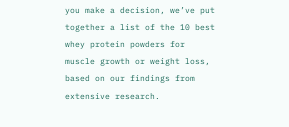you make a decision, we’ve put together a list of the 10 best whey protein powders for muscle growth or weight loss, based on our findings from extensive research.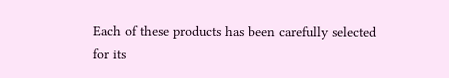Each of these products has been carefully selected for its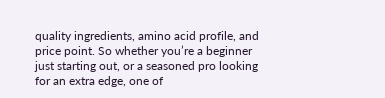quality ingredients, amino acid profile, and price point. So whether you’re a beginner just starting out, or a seasoned pro looking for an extra edge, one of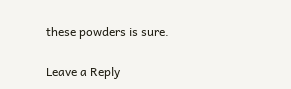these powders is sure.

Leave a Reply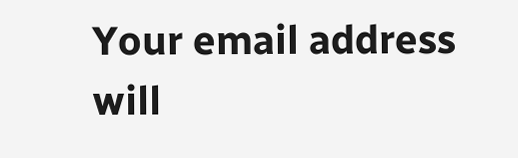Your email address will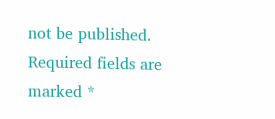not be published. Required fields are marked *